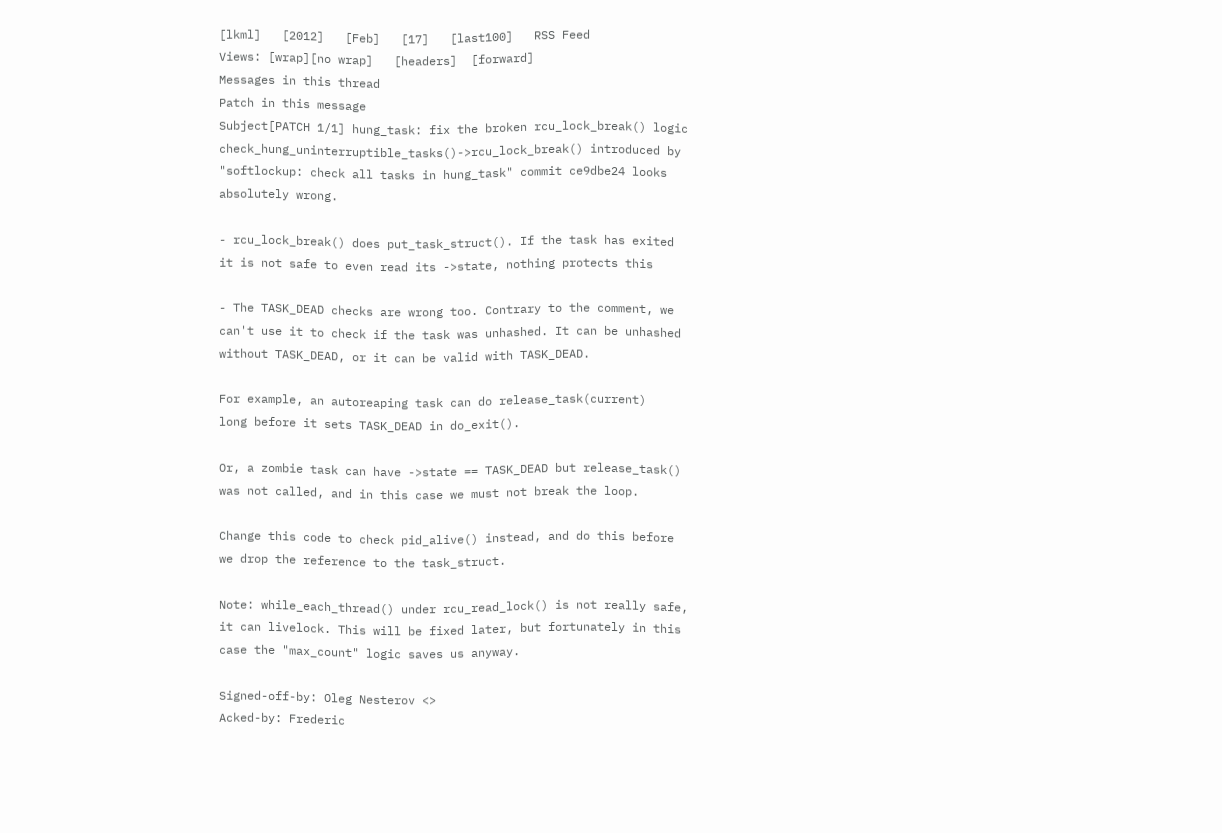[lkml]   [2012]   [Feb]   [17]   [last100]   RSS Feed
Views: [wrap][no wrap]   [headers]  [forward]
Messages in this thread
Patch in this message
Subject[PATCH 1/1] hung_task: fix the broken rcu_lock_break() logic
check_hung_uninterruptible_tasks()->rcu_lock_break() introduced by
"softlockup: check all tasks in hung_task" commit ce9dbe24 looks
absolutely wrong.

- rcu_lock_break() does put_task_struct(). If the task has exited
it is not safe to even read its ->state, nothing protects this

- The TASK_DEAD checks are wrong too. Contrary to the comment, we
can't use it to check if the task was unhashed. It can be unhashed
without TASK_DEAD, or it can be valid with TASK_DEAD.

For example, an autoreaping task can do release_task(current)
long before it sets TASK_DEAD in do_exit().

Or, a zombie task can have ->state == TASK_DEAD but release_task()
was not called, and in this case we must not break the loop.

Change this code to check pid_alive() instead, and do this before
we drop the reference to the task_struct.

Note: while_each_thread() under rcu_read_lock() is not really safe,
it can livelock. This will be fixed later, but fortunately in this
case the "max_count" logic saves us anyway.

Signed-off-by: Oleg Nesterov <>
Acked-by: Frederic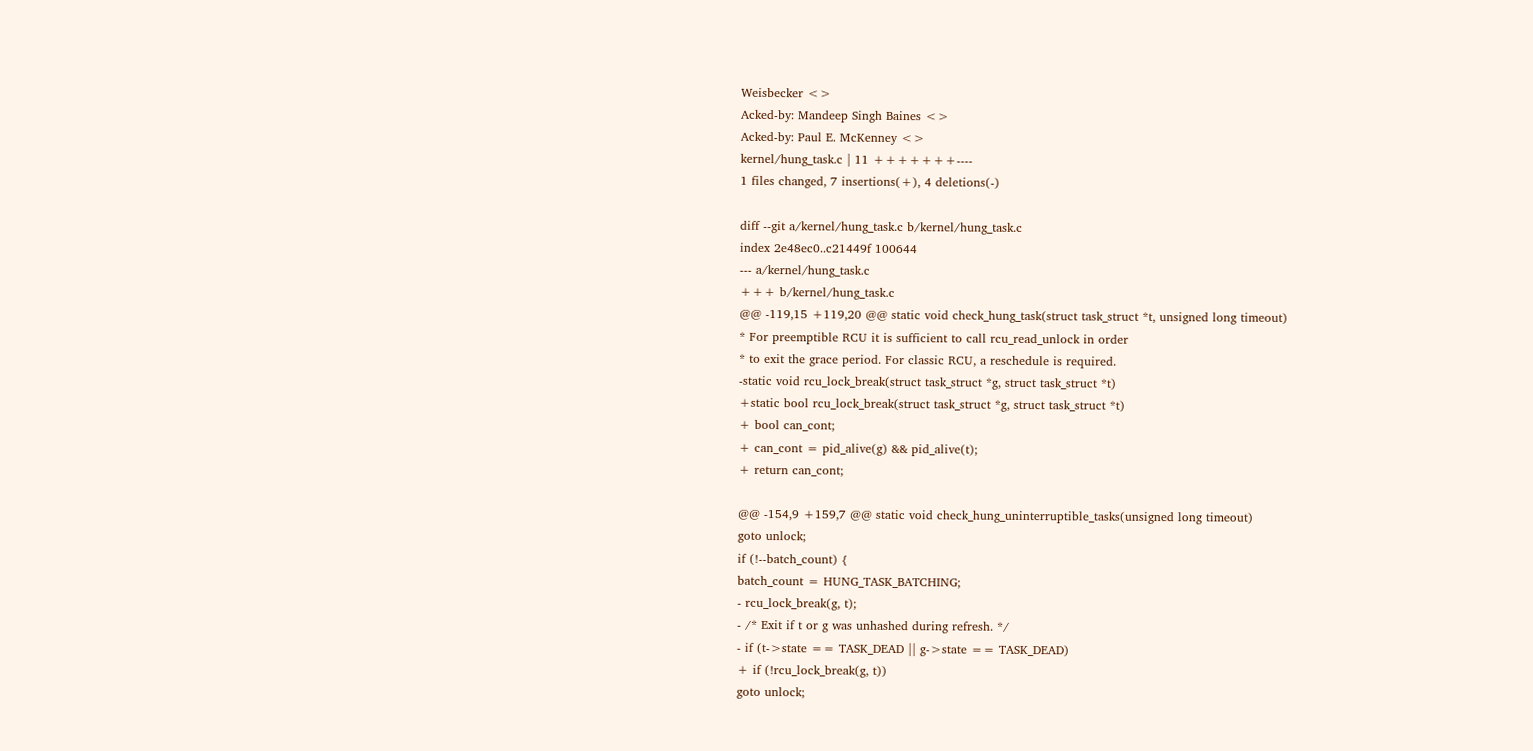Weisbecker <>
Acked-by: Mandeep Singh Baines <>
Acked-by: Paul E. McKenney <>
kernel/hung_task.c | 11 +++++++----
1 files changed, 7 insertions(+), 4 deletions(-)

diff --git a/kernel/hung_task.c b/kernel/hung_task.c
index 2e48ec0..c21449f 100644
--- a/kernel/hung_task.c
+++ b/kernel/hung_task.c
@@ -119,15 +119,20 @@ static void check_hung_task(struct task_struct *t, unsigned long timeout)
* For preemptible RCU it is sufficient to call rcu_read_unlock in order
* to exit the grace period. For classic RCU, a reschedule is required.
-static void rcu_lock_break(struct task_struct *g, struct task_struct *t)
+static bool rcu_lock_break(struct task_struct *g, struct task_struct *t)
+ bool can_cont;
+ can_cont = pid_alive(g) && pid_alive(t);
+ return can_cont;

@@ -154,9 +159,7 @@ static void check_hung_uninterruptible_tasks(unsigned long timeout)
goto unlock;
if (!--batch_count) {
batch_count = HUNG_TASK_BATCHING;
- rcu_lock_break(g, t);
- /* Exit if t or g was unhashed during refresh. */
- if (t->state == TASK_DEAD || g->state == TASK_DEAD)
+ if (!rcu_lock_break(g, t))
goto unlock;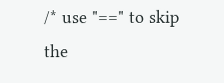/* use "==" to skip the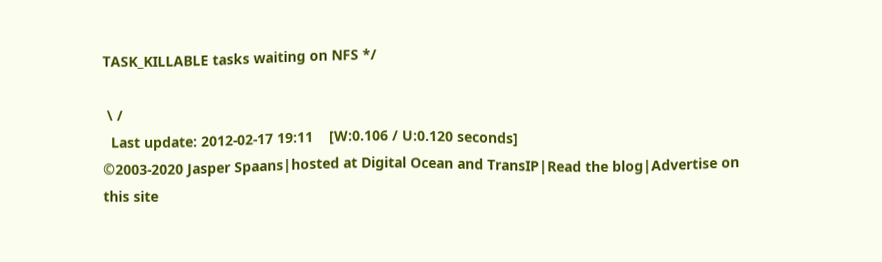TASK_KILLABLE tasks waiting on NFS */

 \ /
  Last update: 2012-02-17 19:11    [W:0.106 / U:0.120 seconds]
©2003-2020 Jasper Spaans|hosted at Digital Ocean and TransIP|Read the blog|Advertise on this site